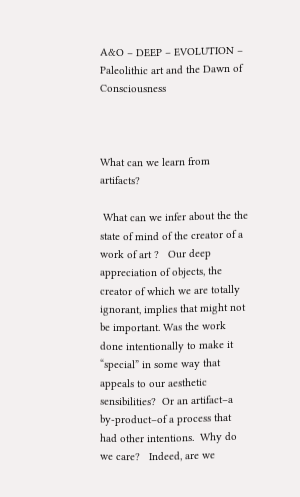A&O – DEEP – EVOLUTION – Paleolithic art and the Dawn of Consciousness



What can we learn from artifacts?

 What can we infer about the the state of mind of the creator of a work of art ?   Our deep appreciation of objects, the creator of which we are totally ignorant, implies that might not be important. Was the work done intentionally to make it “special” in some way that appeals to our aesthetic sensibilities?  Or an artifact–a by-product–of a process that had other intentions.  Why do we care?   Indeed, are we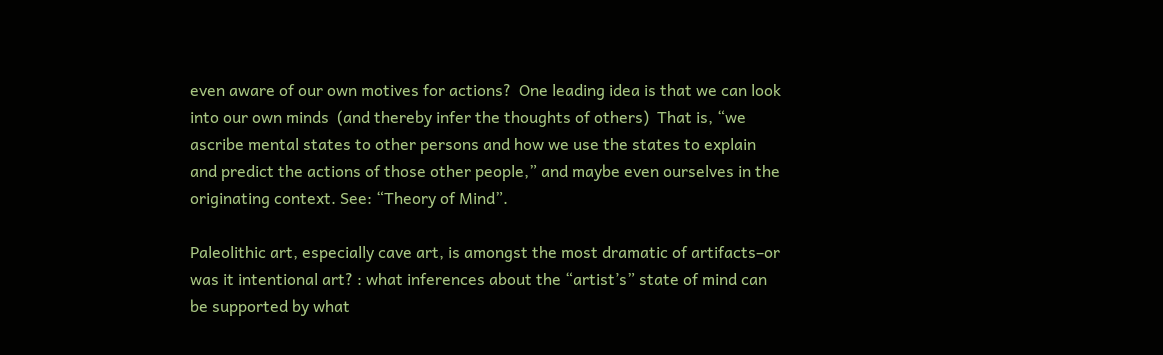even aware of our own motives for actions?  One leading idea is that we can look into our own minds  (and thereby infer the thoughts of others)  That is, “we ascribe mental states to other persons and how we use the states to explain and predict the actions of those other people,” and maybe even ourselves in the originating context. See: “Theory of Mind”.

Paleolithic art, especially cave art, is amongst the most dramatic of artifacts–or was it intentional art? : what inferences about the “artist’s” state of mind can be supported by what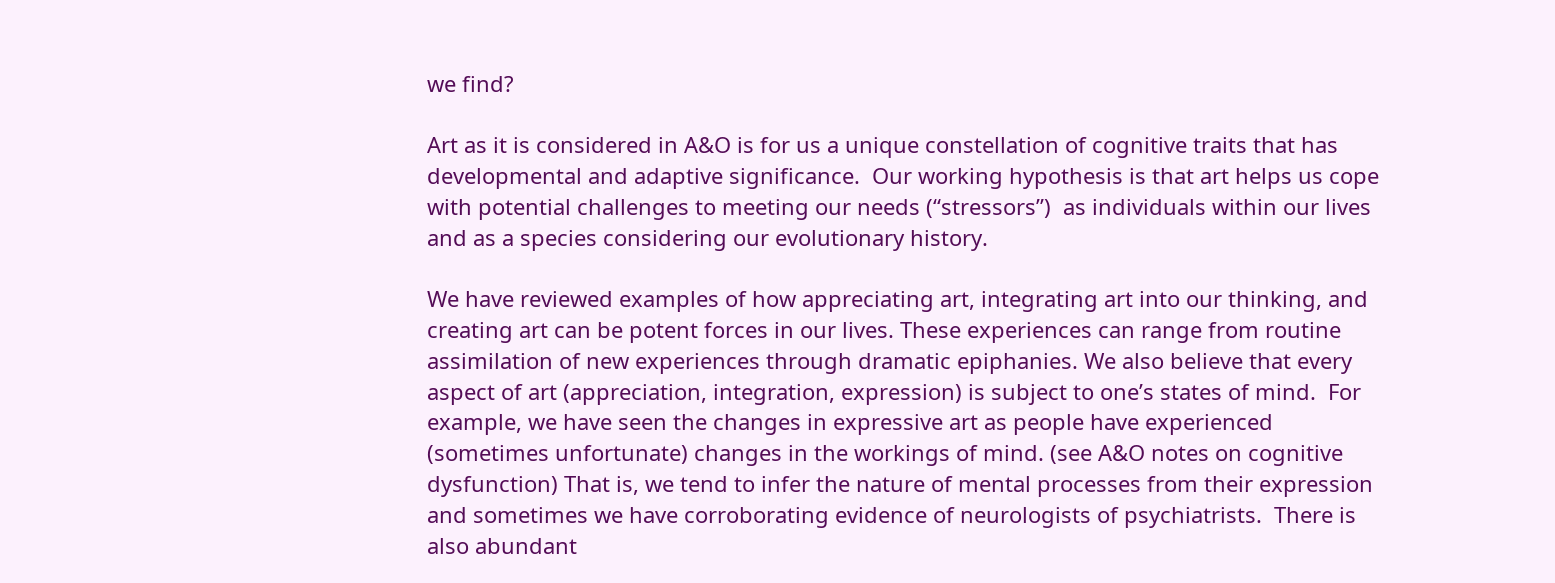we find?

Art as it is considered in A&O is for us a unique constellation of cognitive traits that has developmental and adaptive significance.  Our working hypothesis is that art helps us cope with potential challenges to meeting our needs (“stressors”)  as individuals within our lives and as a species considering our evolutionary history.

We have reviewed examples of how appreciating art, integrating art into our thinking, and creating art can be potent forces in our lives. These experiences can range from routine assimilation of new experiences through dramatic epiphanies. We also believe that every aspect of art (appreciation, integration, expression) is subject to one’s states of mind.  For example, we have seen the changes in expressive art as people have experienced (sometimes unfortunate) changes in the workings of mind. (see A&O notes on cognitive dysfunction) That is, we tend to infer the nature of mental processes from their expression and sometimes we have corroborating evidence of neurologists of psychiatrists.  There is also abundant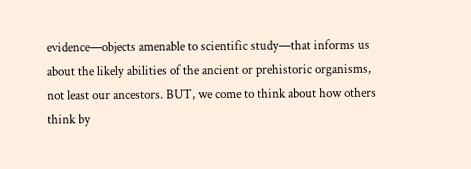evidence—objects amenable to scientific study—that informs us about the likely abilities of the ancient or prehistoric organisms, not least our ancestors. BUT, we come to think about how others think by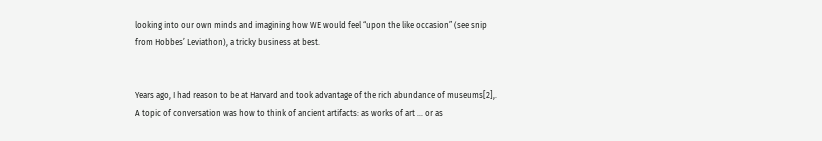looking into our own minds and imagining how WE would feel “upon the like occasion” (see snip from Hobbes’ Leviathon), a tricky business at best.


Years ago, I had reason to be at Harvard and took advantage of the rich abundance of museums[2],.  A topic of conversation was how to think of ancient artifacts: as works of art … or as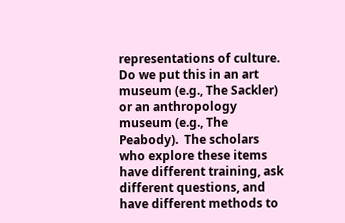representations of culture. Do we put this in an art museum (e.g., The Sackler) or an anthropology museum (e.g., The Peabody).  The scholars who explore these items have different training, ask different questions, and have different methods to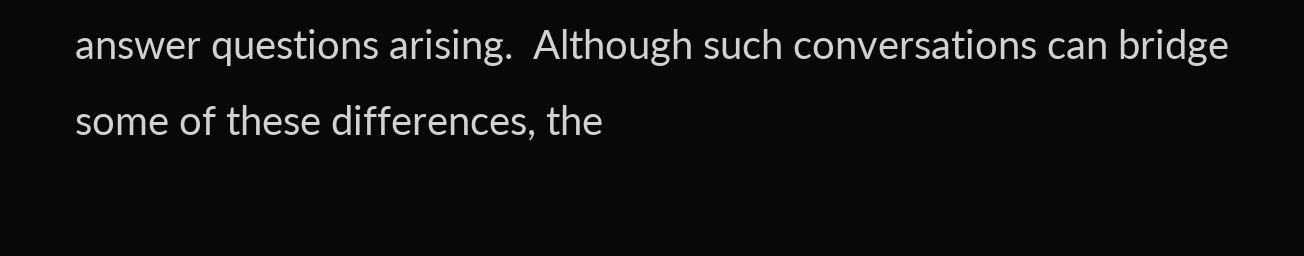answer questions arising.  Although such conversations can bridge some of these differences, the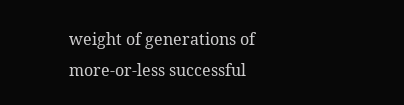weight of generations of more-or-less successful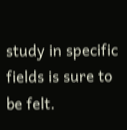study in specific fields is sure to be felt.